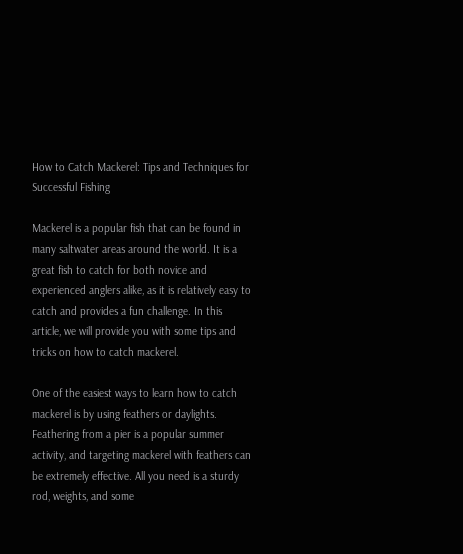How to Catch Mackerel: Tips and Techniques for Successful Fishing

Mackerel is a popular fish that can be found in many saltwater areas around the world. It is a great fish to catch for both novice and experienced anglers alike, as it is relatively easy to catch and provides a fun challenge. In this article, we will provide you with some tips and tricks on how to catch mackerel.

One of the easiest ways to learn how to catch mackerel is by using feathers or daylights. Feathering from a pier is a popular summer activity, and targeting mackerel with feathers can be extremely effective. All you need is a sturdy rod, weights, and some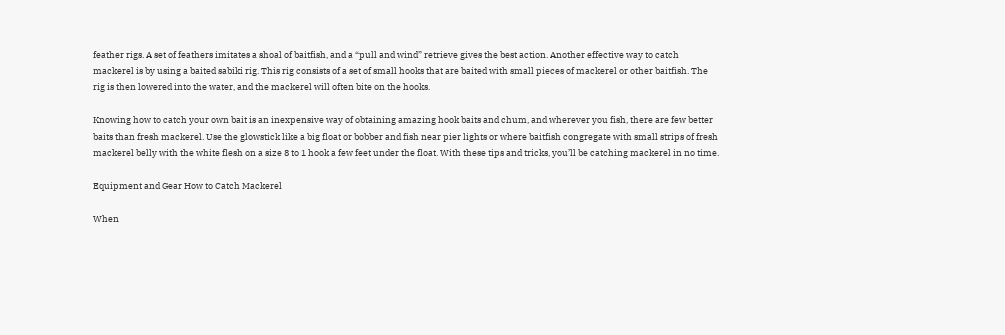feather rigs. A set of feathers imitates a shoal of baitfish, and a “pull and wind” retrieve gives the best action. Another effective way to catch mackerel is by using a baited sabiki rig. This rig consists of a set of small hooks that are baited with small pieces of mackerel or other baitfish. The rig is then lowered into the water, and the mackerel will often bite on the hooks.

Knowing how to catch your own bait is an inexpensive way of obtaining amazing hook baits and chum, and wherever you fish, there are few better baits than fresh mackerel. Use the glowstick like a big float or bobber and fish near pier lights or where baitfish congregate with small strips of fresh mackerel belly with the white flesh on a size 8 to 1 hook a few feet under the float. With these tips and tricks, you’ll be catching mackerel in no time.

Equipment and Gear How to Catch Mackerel

When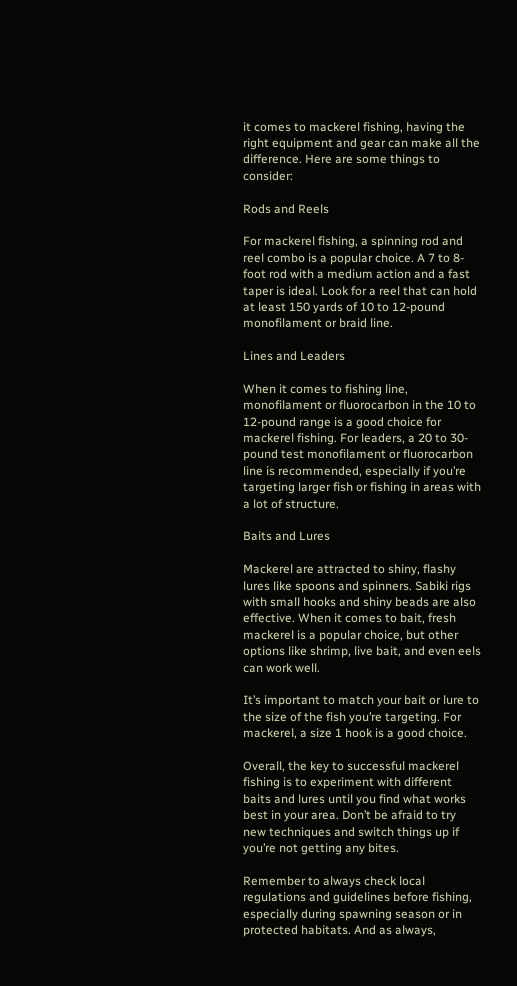it comes to mackerel fishing, having the right equipment and gear can make all the difference. Here are some things to consider:

Rods and Reels

For mackerel fishing, a spinning rod and reel combo is a popular choice. A 7 to 8-foot rod with a medium action and a fast taper is ideal. Look for a reel that can hold at least 150 yards of 10 to 12-pound monofilament or braid line.

Lines and Leaders

When it comes to fishing line, monofilament or fluorocarbon in the 10 to 12-pound range is a good choice for mackerel fishing. For leaders, a 20 to 30-pound test monofilament or fluorocarbon line is recommended, especially if you’re targeting larger fish or fishing in areas with a lot of structure.

Baits and Lures

Mackerel are attracted to shiny, flashy lures like spoons and spinners. Sabiki rigs with small hooks and shiny beads are also effective. When it comes to bait, fresh mackerel is a popular choice, but other options like shrimp, live bait, and even eels can work well.

It’s important to match your bait or lure to the size of the fish you’re targeting. For mackerel, a size 1 hook is a good choice.

Overall, the key to successful mackerel fishing is to experiment with different baits and lures until you find what works best in your area. Don’t be afraid to try new techniques and switch things up if you’re not getting any bites.

Remember to always check local regulations and guidelines before fishing, especially during spawning season or in protected habitats. And as always,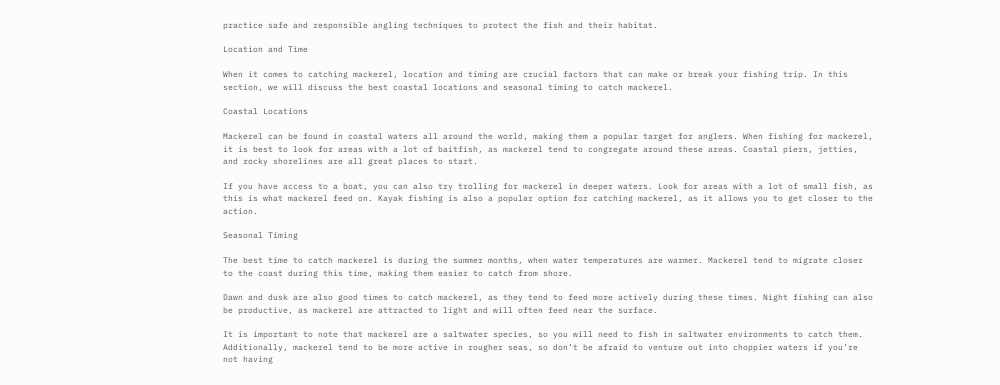practice safe and responsible angling techniques to protect the fish and their habitat.

Location and Time

When it comes to catching mackerel, location and timing are crucial factors that can make or break your fishing trip. In this section, we will discuss the best coastal locations and seasonal timing to catch mackerel.

Coastal Locations

Mackerel can be found in coastal waters all around the world, making them a popular target for anglers. When fishing for mackerel, it is best to look for areas with a lot of baitfish, as mackerel tend to congregate around these areas. Coastal piers, jetties, and rocky shorelines are all great places to start.

If you have access to a boat, you can also try trolling for mackerel in deeper waters. Look for areas with a lot of small fish, as this is what mackerel feed on. Kayak fishing is also a popular option for catching mackerel, as it allows you to get closer to the action.

Seasonal Timing

The best time to catch mackerel is during the summer months, when water temperatures are warmer. Mackerel tend to migrate closer to the coast during this time, making them easier to catch from shore.

Dawn and dusk are also good times to catch mackerel, as they tend to feed more actively during these times. Night fishing can also be productive, as mackerel are attracted to light and will often feed near the surface.

It is important to note that mackerel are a saltwater species, so you will need to fish in saltwater environments to catch them. Additionally, mackerel tend to be more active in rougher seas, so don’t be afraid to venture out into choppier waters if you’re not having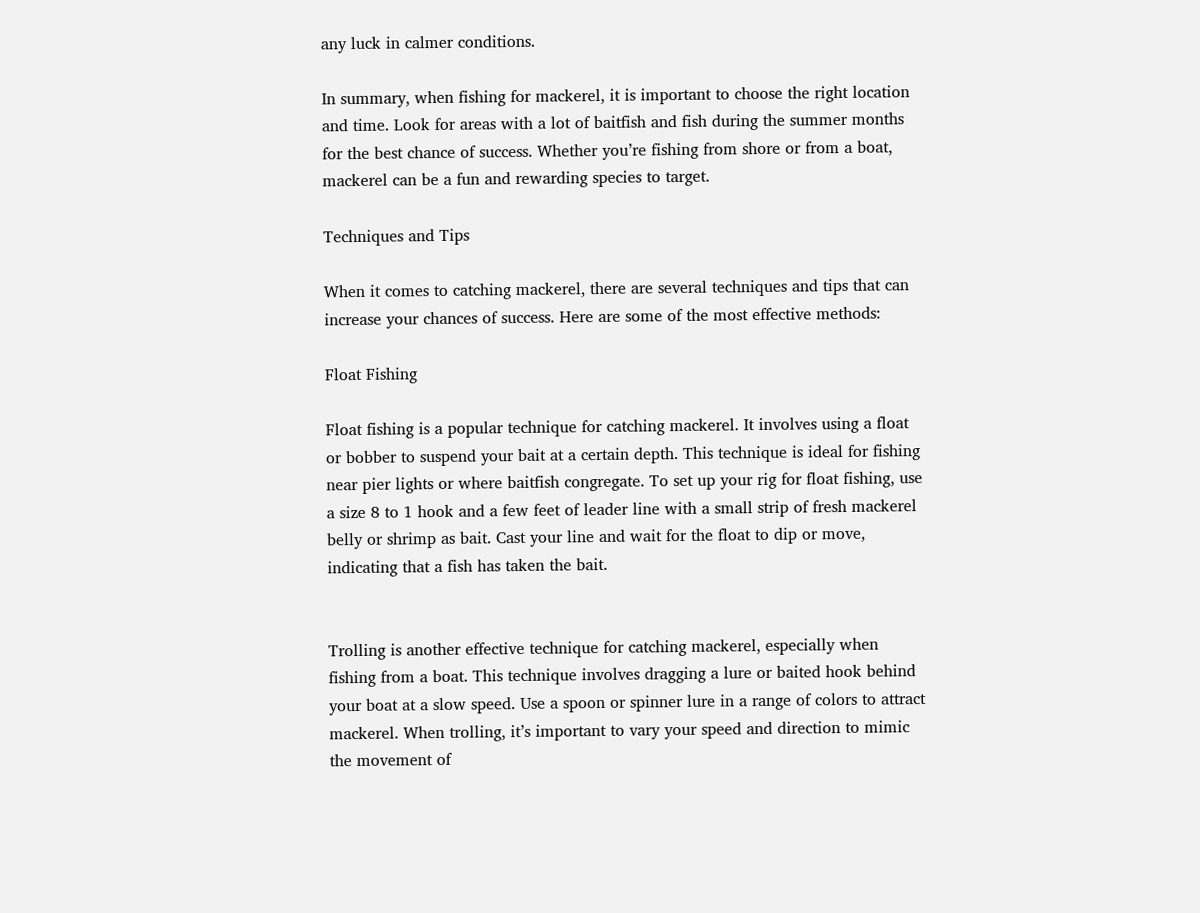any luck in calmer conditions.

In summary, when fishing for mackerel, it is important to choose the right location and time. Look for areas with a lot of baitfish and fish during the summer months for the best chance of success. Whether you’re fishing from shore or from a boat, mackerel can be a fun and rewarding species to target.

Techniques and Tips

When it comes to catching mackerel, there are several techniques and tips that can increase your chances of success. Here are some of the most effective methods:

Float Fishing

Float fishing is a popular technique for catching mackerel. It involves using a float or bobber to suspend your bait at a certain depth. This technique is ideal for fishing near pier lights or where baitfish congregate. To set up your rig for float fishing, use a size 8 to 1 hook and a few feet of leader line with a small strip of fresh mackerel belly or shrimp as bait. Cast your line and wait for the float to dip or move, indicating that a fish has taken the bait.


Trolling is another effective technique for catching mackerel, especially when fishing from a boat. This technique involves dragging a lure or baited hook behind your boat at a slow speed. Use a spoon or spinner lure in a range of colors to attract mackerel. When trolling, it’s important to vary your speed and direction to mimic the movement of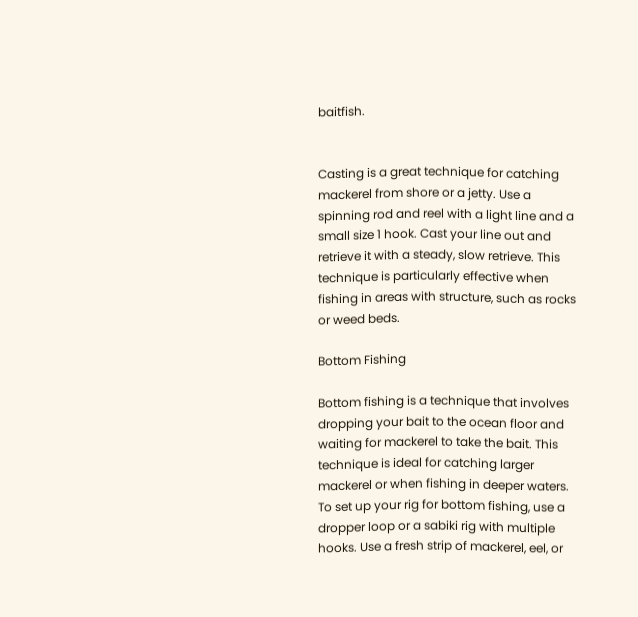baitfish.


Casting is a great technique for catching mackerel from shore or a jetty. Use a spinning rod and reel with a light line and a small size 1 hook. Cast your line out and retrieve it with a steady, slow retrieve. This technique is particularly effective when fishing in areas with structure, such as rocks or weed beds.

Bottom Fishing

Bottom fishing is a technique that involves dropping your bait to the ocean floor and waiting for mackerel to take the bait. This technique is ideal for catching larger mackerel or when fishing in deeper waters. To set up your rig for bottom fishing, use a dropper loop or a sabiki rig with multiple hooks. Use a fresh strip of mackerel, eel, or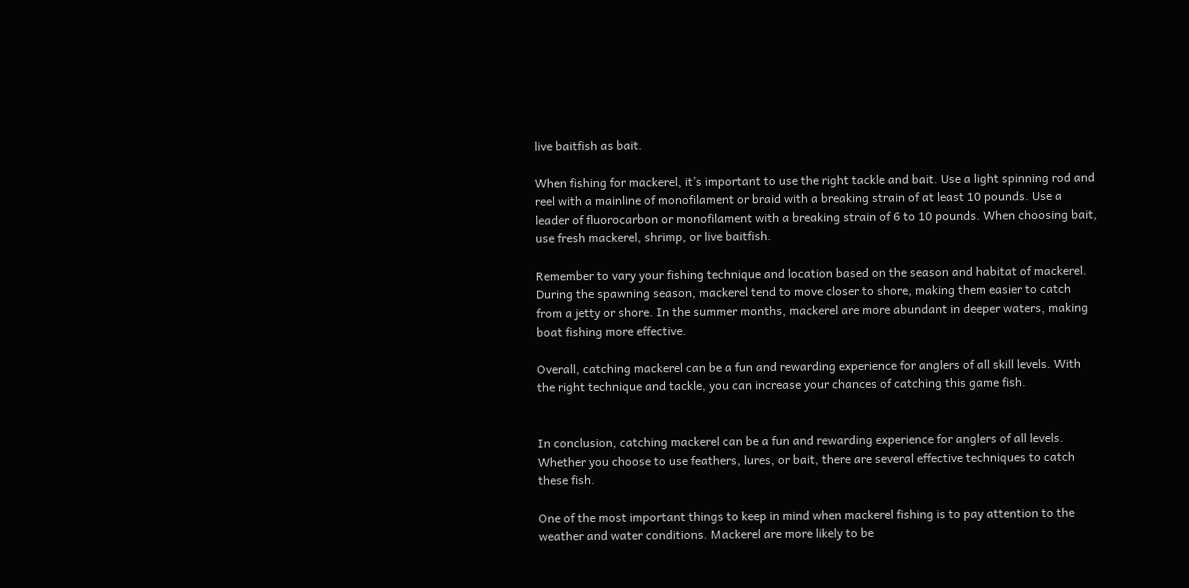live baitfish as bait.

When fishing for mackerel, it’s important to use the right tackle and bait. Use a light spinning rod and reel with a mainline of monofilament or braid with a breaking strain of at least 10 pounds. Use a leader of fluorocarbon or monofilament with a breaking strain of 6 to 10 pounds. When choosing bait, use fresh mackerel, shrimp, or live baitfish.

Remember to vary your fishing technique and location based on the season and habitat of mackerel. During the spawning season, mackerel tend to move closer to shore, making them easier to catch from a jetty or shore. In the summer months, mackerel are more abundant in deeper waters, making boat fishing more effective.

Overall, catching mackerel can be a fun and rewarding experience for anglers of all skill levels. With the right technique and tackle, you can increase your chances of catching this game fish.


In conclusion, catching mackerel can be a fun and rewarding experience for anglers of all levels. Whether you choose to use feathers, lures, or bait, there are several effective techniques to catch these fish.

One of the most important things to keep in mind when mackerel fishing is to pay attention to the weather and water conditions. Mackerel are more likely to be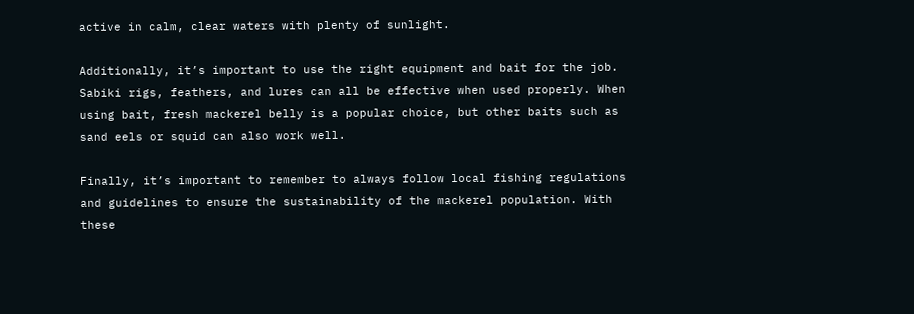active in calm, clear waters with plenty of sunlight.

Additionally, it’s important to use the right equipment and bait for the job. Sabiki rigs, feathers, and lures can all be effective when used properly. When using bait, fresh mackerel belly is a popular choice, but other baits such as sand eels or squid can also work well.

Finally, it’s important to remember to always follow local fishing regulations and guidelines to ensure the sustainability of the mackerel population. With these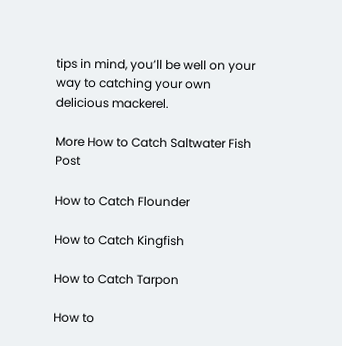tips in mind, you’ll be well on your way to catching your own delicious mackerel.

More How to Catch Saltwater Fish Post

How to Catch Flounder

How to Catch Kingfish

How to Catch Tarpon

How to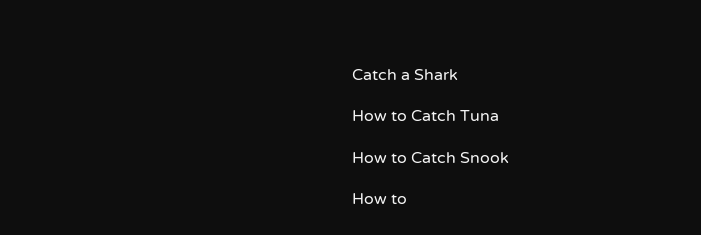Catch a Shark

How to Catch Tuna

How to Catch Snook

How to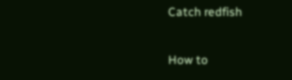Catch redfish

How to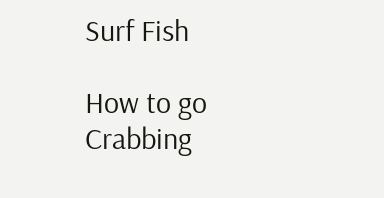Surf Fish

How to go Crabbing